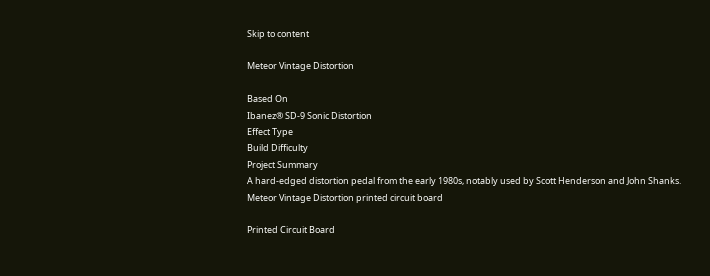Skip to content

Meteor Vintage Distortion

Based On
Ibanez® SD-9 Sonic Distortion
Effect Type
Build Difficulty
Project Summary
A hard-edged distortion pedal from the early 1980s, notably used by Scott Henderson and John Shanks.
Meteor Vintage Distortion printed circuit board

Printed Circuit Board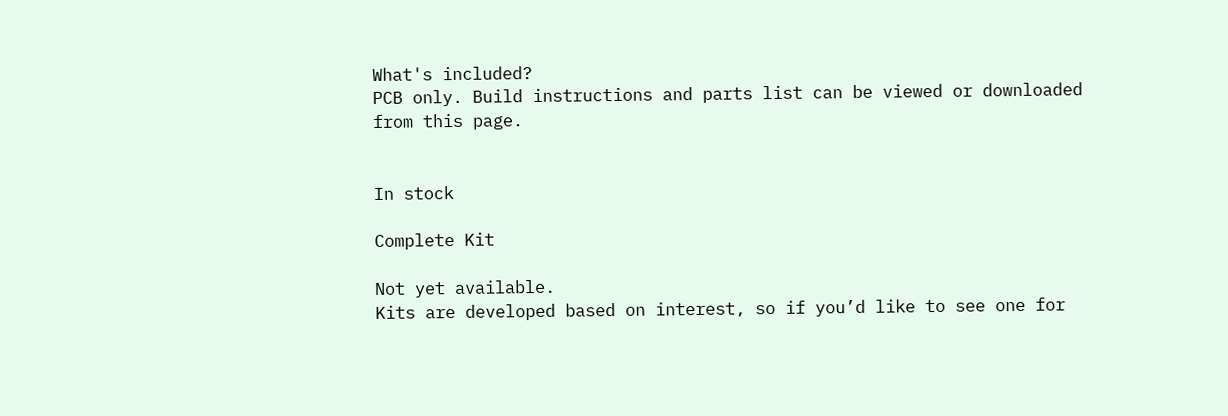What's included?
PCB only. Build instructions and parts list can be viewed or downloaded from this page.


In stock

Complete Kit

Not yet available.
Kits are developed based on interest, so if you’d like to see one for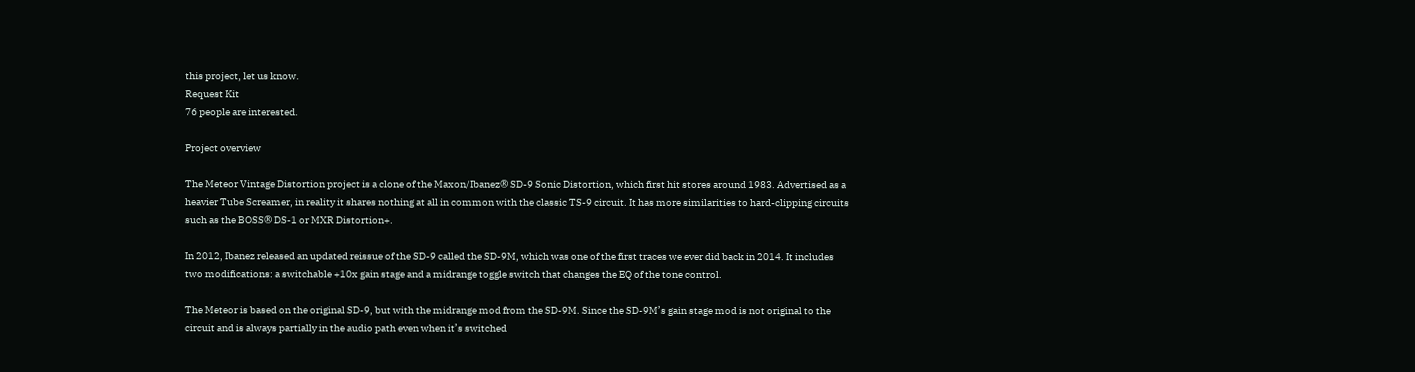this project, let us know.
Request Kit
76 people are interested.

Project overview

The Meteor Vintage Distortion project is a clone of the Maxon/Ibanez® SD-9 Sonic Distortion, which first hit stores around 1983. Advertised as a heavier Tube Screamer, in reality it shares nothing at all in common with the classic TS-9 circuit. It has more similarities to hard-clipping circuits such as the BOSS® DS-1 or MXR Distortion+.

In 2012, Ibanez released an updated reissue of the SD-9 called the SD-9M, which was one of the first traces we ever did back in 2014. It includes two modifications: a switchable +10x gain stage and a midrange toggle switch that changes the EQ of the tone control.

The Meteor is based on the original SD-9, but with the midrange mod from the SD-9M. Since the SD-9M’s gain stage mod is not original to the circuit and is always partially in the audio path even when it’s switched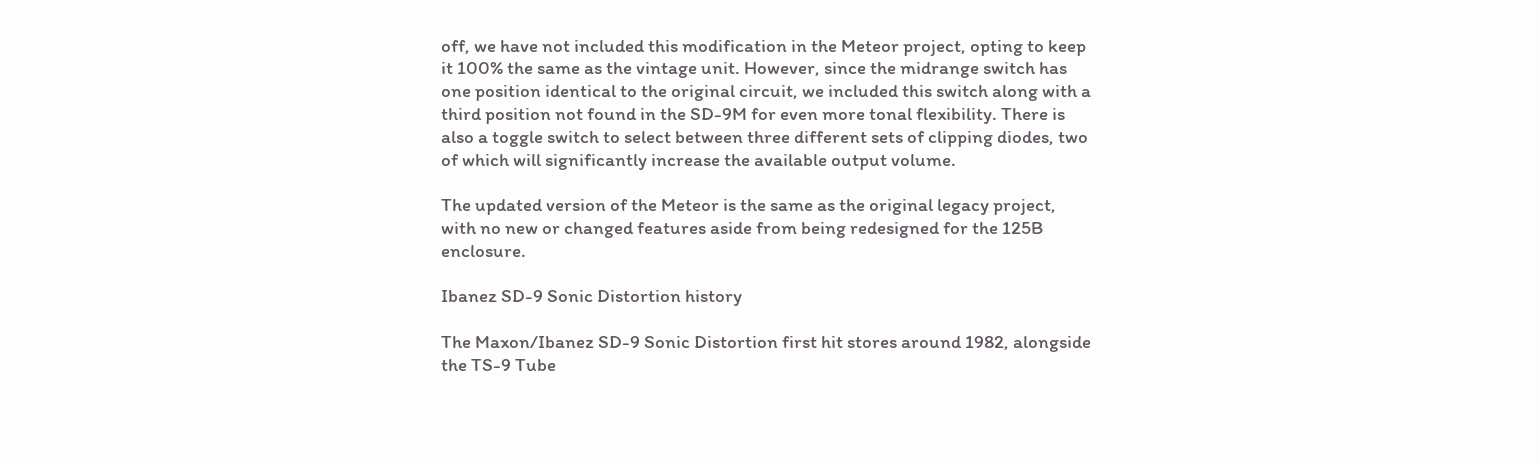off, we have not included this modification in the Meteor project, opting to keep it 100% the same as the vintage unit. However, since the midrange switch has one position identical to the original circuit, we included this switch along with a third position not found in the SD-9M for even more tonal flexibility. There is also a toggle switch to select between three different sets of clipping diodes, two of which will significantly increase the available output volume.

The updated version of the Meteor is the same as the original legacy project, with no new or changed features aside from being redesigned for the 125B enclosure.

Ibanez SD-9 Sonic Distortion history

The Maxon/Ibanez SD-9 Sonic Distortion first hit stores around 1982, alongside the TS-9 Tube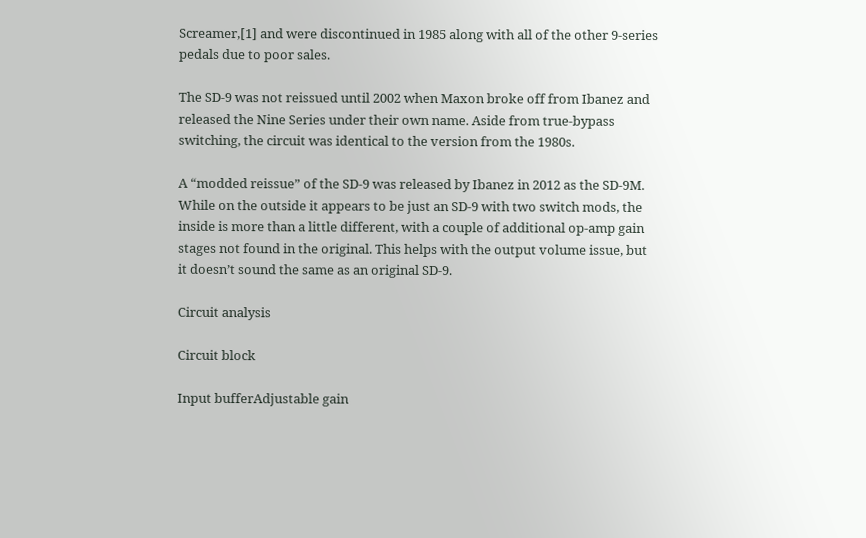Screamer,[1] and were discontinued in 1985 along with all of the other 9-series pedals due to poor sales.

The SD-9 was not reissued until 2002 when Maxon broke off from Ibanez and released the Nine Series under their own name. Aside from true-bypass switching, the circuit was identical to the version from the 1980s.

A “modded reissue” of the SD-9 was released by Ibanez in 2012 as the SD-9M. While on the outside it appears to be just an SD-9 with two switch mods, the inside is more than a little different, with a couple of additional op-amp gain stages not found in the original. This helps with the output volume issue, but it doesn’t sound the same as an original SD-9.

Circuit analysis

Circuit block

Input bufferAdjustable gain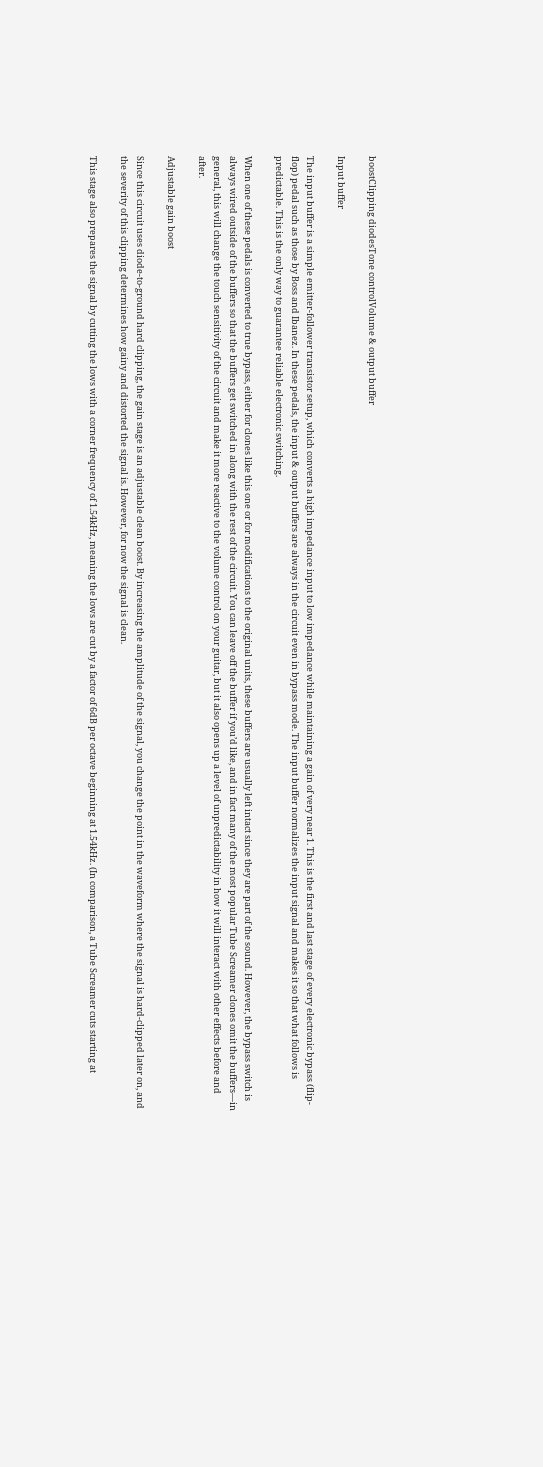boostClipping diodesTone controlVolume & output buffer

Input buffer

The input buffer is a simple emitter-follower transistor setup, which converts a high impedance input to low impedance while maintaining a gain of very near 1. This is the first and last stage of every electronic bypass (flip-flop) pedal such as those by Boss and Ibanez. In these pedals, the input & output buffers are always in the circuit even in bypass mode. The input buffer normalizes the input signal and makes it so that what follows is predictable. This is the only way to guarantee reliable electronic switching.

When one of these pedals is converted to true bypass, either for clones like this one or for modifications to the original units, these buffers are usually left intact since they are part of the sound. However, the bypass switch is always wired outside of the buffers so that the buffers get switched in along with the rest of the circuit. You can leave off the buffer if you’d like, and in fact many of the most popular Tube Screamer clones omit the buffers—in general, this will change the touch sensitivity of the circuit and make it more reactive to the volume control on your guitar, but it also opens up a level of unpredictability in how it will interact with other effects before and after.

Adjustable gain boost

Since this circuit uses diode-to-ground hard clipping, the gain stage is an adjustable clean boost. By increasing the amplitude of the signal, you change the point in the waveform where the signal is hard-clipped later on, and the severity of this clipping determines how gainy and distorted the signal is. However, for now the signal is clean.

This stage also prepares the signal by cutting the lows with a corner frequency of 1.54kHz, meaning the lows are cut by a factor of 6dB per octave beginning at 1.54kHz. (In comparison, a Tube Screamer cuts starting at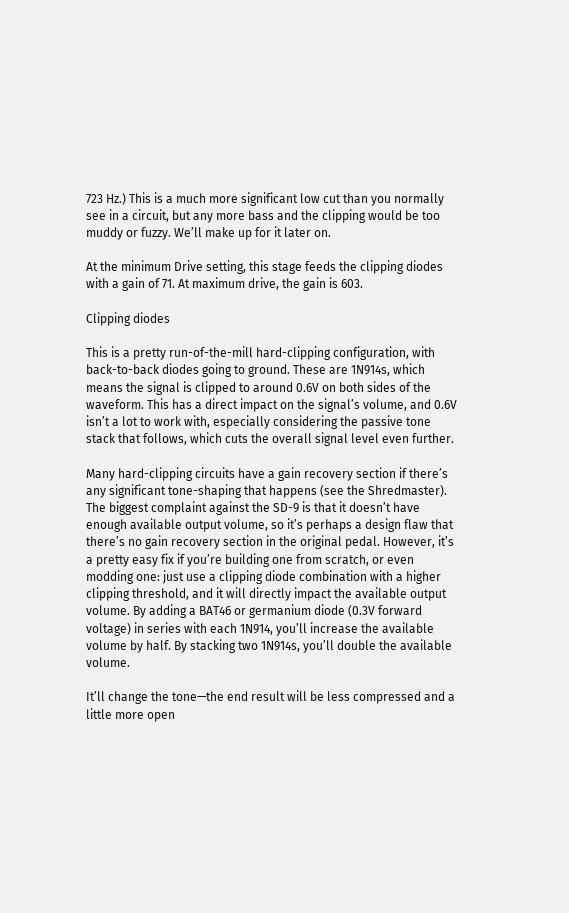723 Hz.) This is a much more significant low cut than you normally see in a circuit, but any more bass and the clipping would be too muddy or fuzzy. We’ll make up for it later on.

At the minimum Drive setting, this stage feeds the clipping diodes with a gain of 71. At maximum drive, the gain is 603.

Clipping diodes

This is a pretty run-of-the-mill hard-clipping configuration, with back-to-back diodes going to ground. These are 1N914s, which means the signal is clipped to around 0.6V on both sides of the waveform. This has a direct impact on the signal’s volume, and 0.6V isn’t a lot to work with, especially considering the passive tone stack that follows, which cuts the overall signal level even further.

Many hard-clipping circuits have a gain recovery section if there’s any significant tone-shaping that happens (see the Shredmaster). The biggest complaint against the SD-9 is that it doesn’t have enough available output volume, so it’s perhaps a design flaw that there’s no gain recovery section in the original pedal. However, it’s a pretty easy fix if you’re building one from scratch, or even modding one: just use a clipping diode combination with a higher clipping threshold, and it will directly impact the available output volume. By adding a BAT46 or germanium diode (0.3V forward voltage) in series with each 1N914, you’ll increase the available volume by half. By stacking two 1N914s, you’ll double the available volume.

It’ll change the tone—the end result will be less compressed and a little more open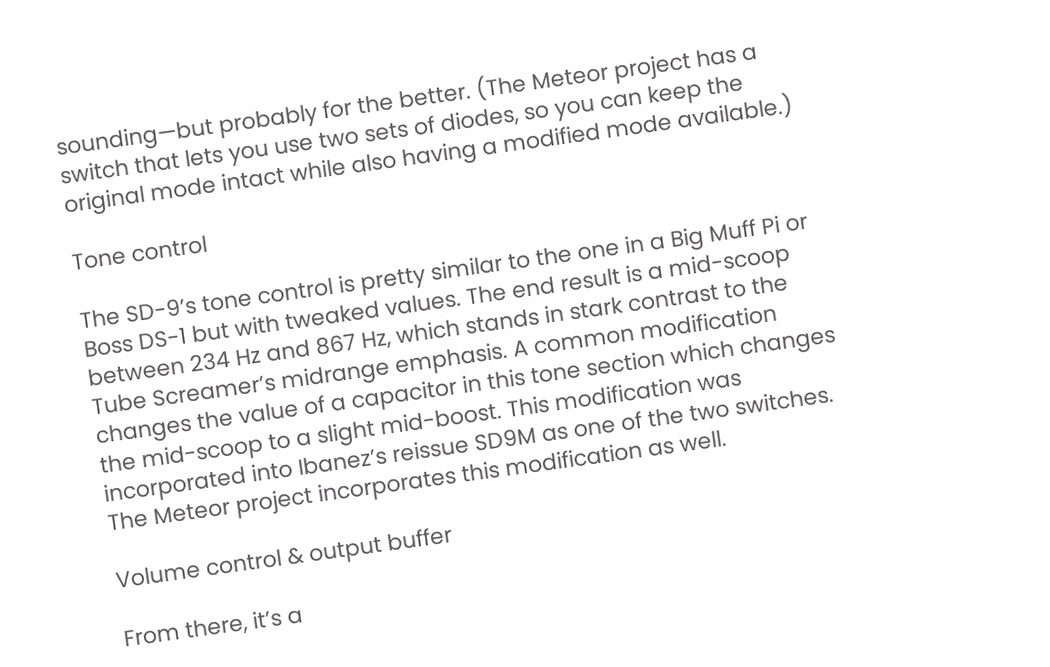sounding—but probably for the better. (The Meteor project has a switch that lets you use two sets of diodes, so you can keep the original mode intact while also having a modified mode available.)

Tone control

The SD-9’s tone control is pretty similar to the one in a Big Muff Pi or Boss DS-1 but with tweaked values. The end result is a mid-scoop between 234 Hz and 867 Hz, which stands in stark contrast to the Tube Screamer’s midrange emphasis. A common modification changes the value of a capacitor in this tone section which changes the mid-scoop to a slight mid-boost. This modification was incorporated into Ibanez’s reissue SD9M as one of the two switches. The Meteor project incorporates this modification as well.

Volume control & output buffer

From there, it’s a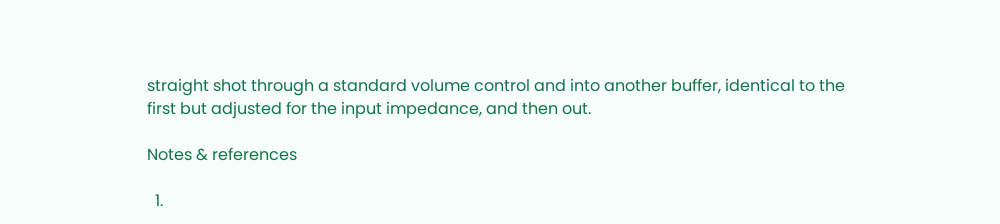straight shot through a standard volume control and into another buffer, identical to the first but adjusted for the input impedance, and then out.

Notes & references

  1.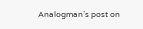Analogman’s post on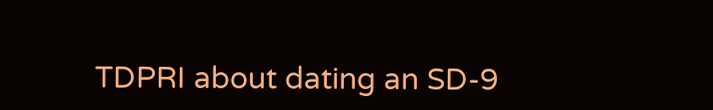TDPRI about dating an SD-9